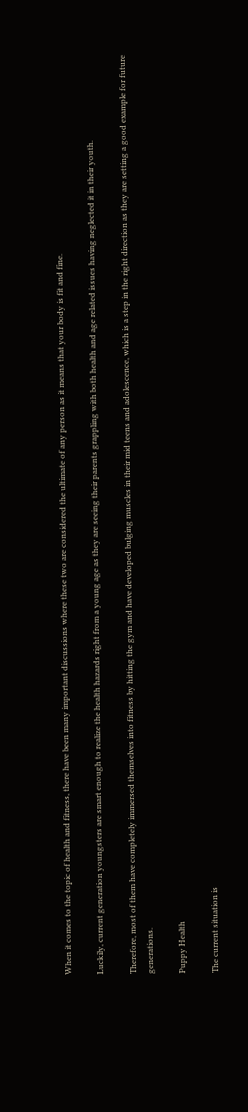When it comes to the topic of health and fitness, there have been many important discussions where these two are considered the ultimate of any person as it means that your body is fit and fine.

Luckily, current generation youngsters are smart enough to realize the health hazards right from a young age as they are seeing their parents grappling with both health and age related issues having neglected it in their youth.

Therefore, most of them have completely immersed themselves into fitness by hitting the gym and have developed bulging muscles in their mid teens and adolescence, which is a step in the right direction as they are setting a good example for future generations.

Puppy Health

The current situation is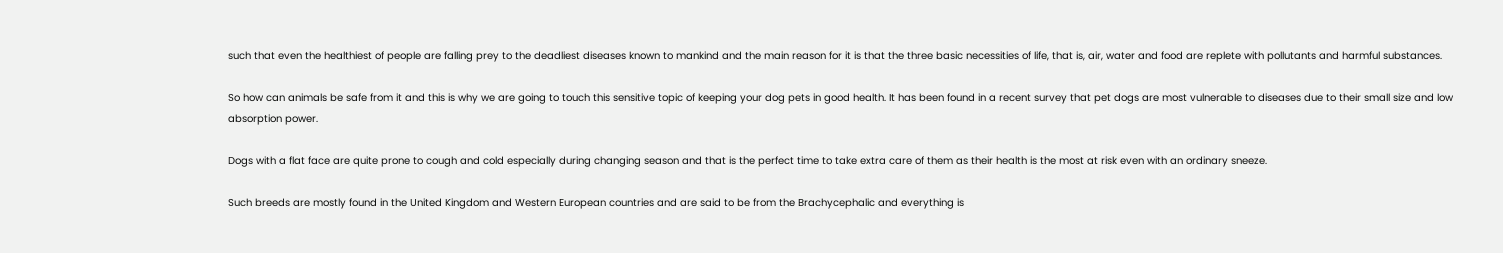such that even the healthiest of people are falling prey to the deadliest diseases known to mankind and the main reason for it is that the three basic necessities of life, that is, air, water and food are replete with pollutants and harmful substances.

So how can animals be safe from it and this is why we are going to touch this sensitive topic of keeping your dog pets in good health. It has been found in a recent survey that pet dogs are most vulnerable to diseases due to their small size and low absorption power.

Dogs with a flat face are quite prone to cough and cold especially during changing season and that is the perfect time to take extra care of them as their health is the most at risk even with an ordinary sneeze.

Such breeds are mostly found in the United Kingdom and Western European countries and are said to be from the Brachycephalic and everything is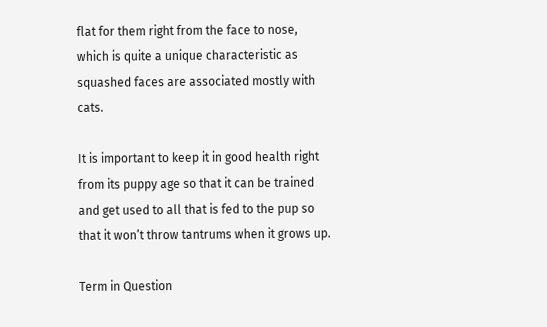flat for them right from the face to nose, which is quite a unique characteristic as squashed faces are associated mostly with cats.

It is important to keep it in good health right from its puppy age so that it can be trained and get used to all that is fed to the pup so that it won’t throw tantrums when it grows up.

Term in Question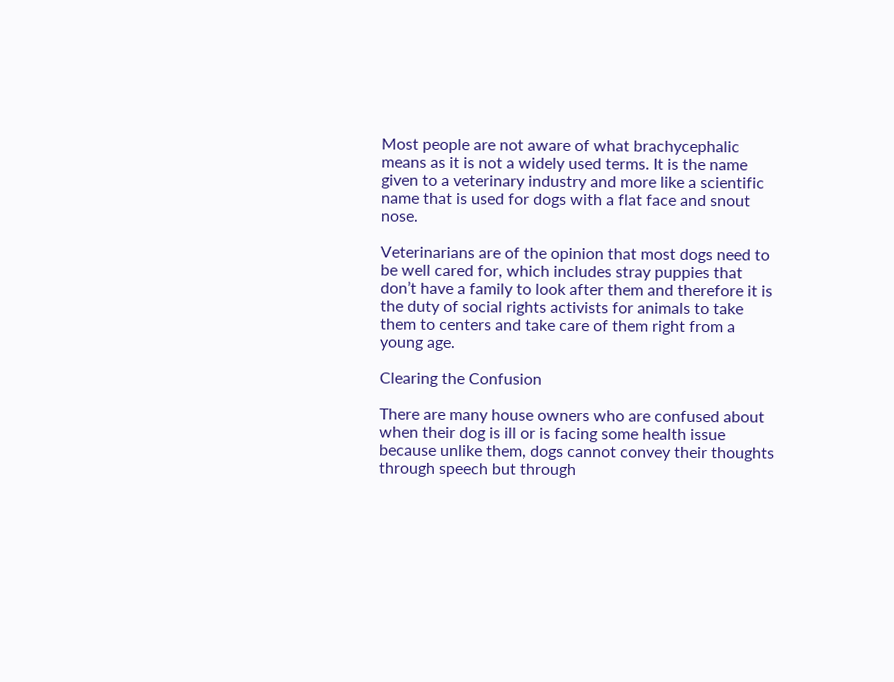Most people are not aware of what brachycephalic means as it is not a widely used terms. It is the name given to a veterinary industry and more like a scientific name that is used for dogs with a flat face and snout nose.

Veterinarians are of the opinion that most dogs need to be well cared for, which includes stray puppies that don’t have a family to look after them and therefore it is the duty of social rights activists for animals to take them to centers and take care of them right from a young age.

Clearing the Confusion

There are many house owners who are confused about when their dog is ill or is facing some health issue because unlike them, dogs cannot convey their thoughts through speech but through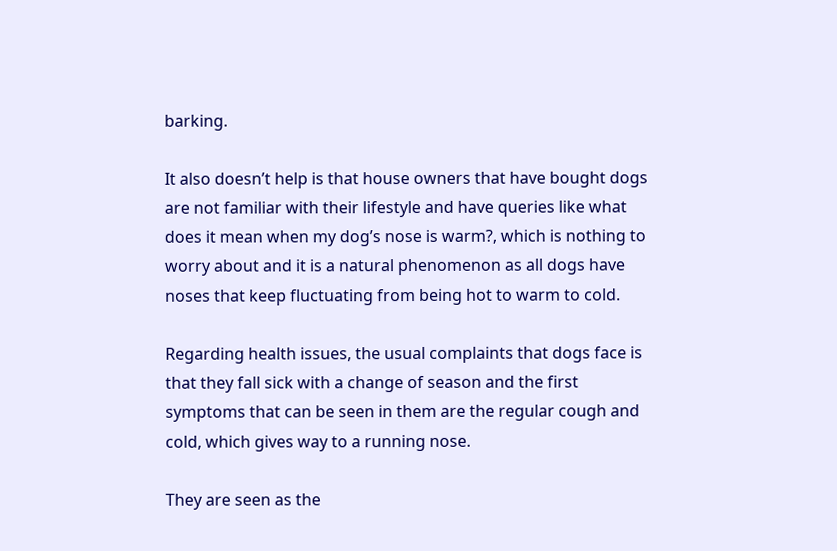barking.

It also doesn’t help is that house owners that have bought dogs are not familiar with their lifestyle and have queries like what does it mean when my dog’s nose is warm?, which is nothing to worry about and it is a natural phenomenon as all dogs have noses that keep fluctuating from being hot to warm to cold.

Regarding health issues, the usual complaints that dogs face is that they fall sick with a change of season and the first symptoms that can be seen in them are the regular cough and cold, which gives way to a running nose.

They are seen as the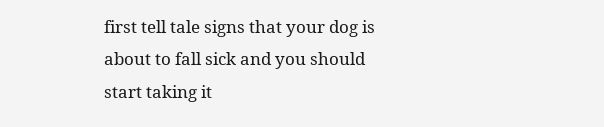first tell tale signs that your dog is about to fall sick and you should start taking it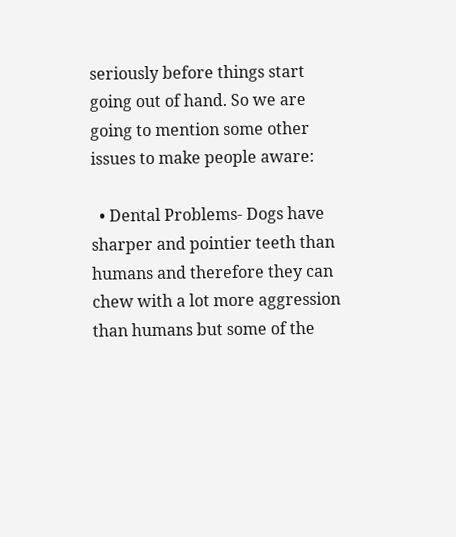seriously before things start going out of hand. So we are going to mention some other issues to make people aware:

  • Dental Problems- Dogs have sharper and pointier teeth than humans and therefore they can chew with a lot more aggression than humans but some of the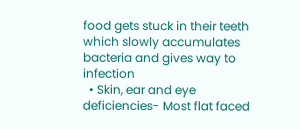food gets stuck in their teeth which slowly accumulates bacteria and gives way to infection
  • Skin, ear and eye deficiencies- Most flat faced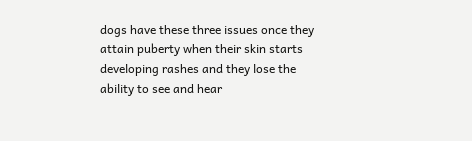dogs have these three issues once they attain puberty when their skin starts developing rashes and they lose the ability to see and hear